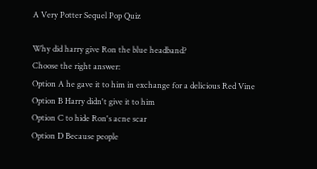A Very Potter Sequel Pop Quiz

Why did harry give Ron the blue headband?
Choose the right answer:
Option A he gave it to him in exchange for a delicious Red Vine
Option B Harry didn't give it to him
Option C to hide Ron's acne scar
Option D Because people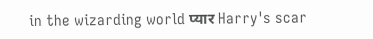in the wizarding world प्यार Harry's scar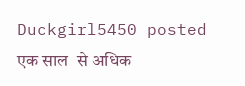Duckgirl5450 posted एक साल  से अधिक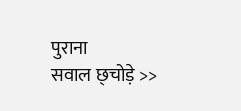पुराना
सवाल छ्चोड़े >>